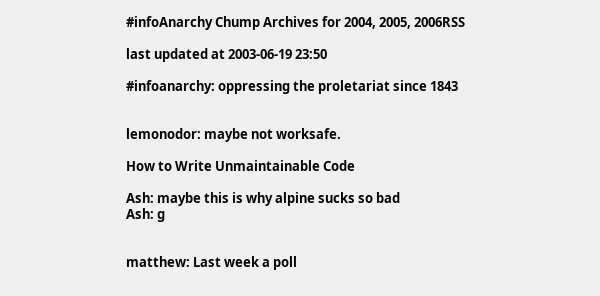#infoAnarchy Chump Archives for 2004, 2005, 2006RSS

last updated at 2003-06-19 23:50

#infoanarchy: oppressing the proletariat since 1843


lemonodor: maybe not worksafe.

How to Write Unmaintainable Code

Ash: maybe this is why alpine sucks so bad
Ash: g


matthew: Last week a poll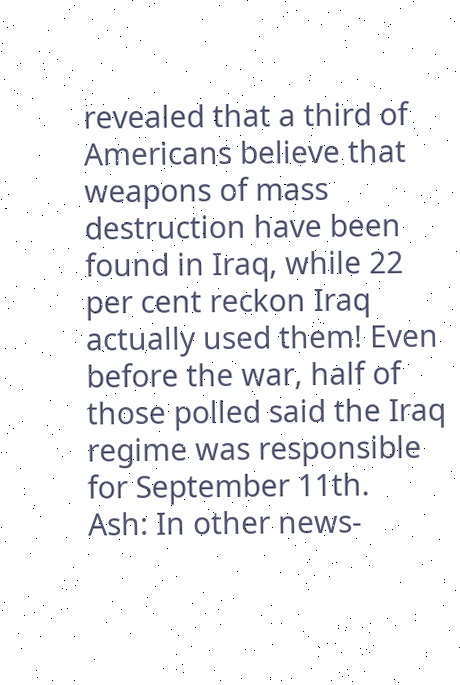revealed that a third of Americans believe that weapons of mass destruction have been found in Iraq, while 22 per cent reckon Iraq actually used them! Even before the war, half of those polled said the Iraq regime was responsible for September 11th.
Ash: In other news-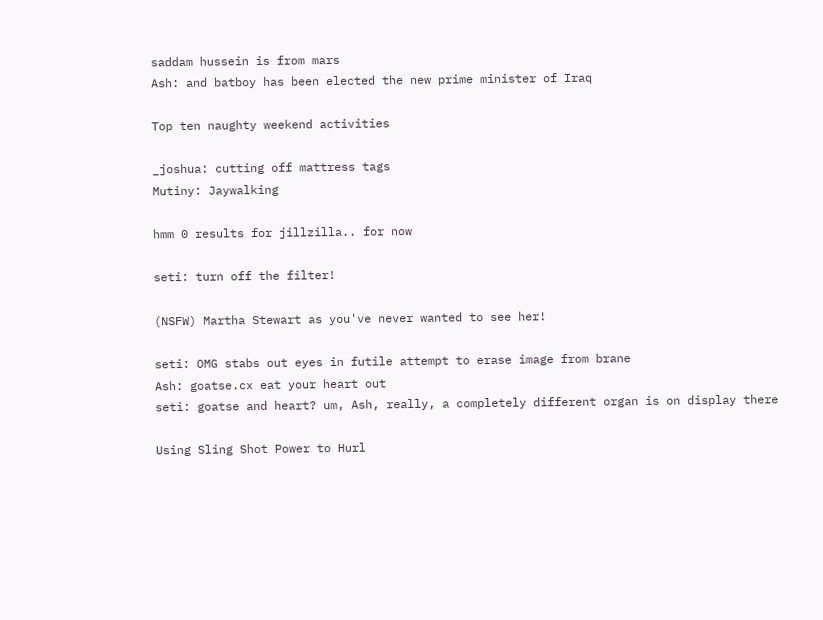saddam hussein is from mars
Ash: and batboy has been elected the new prime minister of Iraq

Top ten naughty weekend activities

_joshua: cutting off mattress tags
Mutiny: Jaywalking

hmm 0 results for jillzilla.. for now

seti: turn off the filter!

(NSFW) Martha Stewart as you've never wanted to see her!

seti: OMG stabs out eyes in futile attempt to erase image from brane
Ash: goatse.cx eat your heart out
seti: goatse and heart? um, Ash, really, a completely different organ is on display there

Using Sling Shot Power to Hurl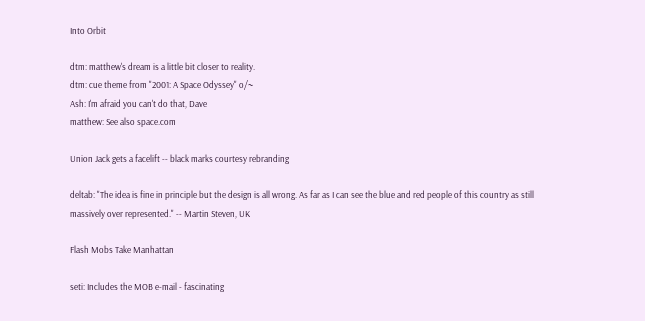Into Orbit

dtm: matthew's dream is a little bit closer to reality.
dtm: cue theme from "2001: A Space Odyssey" o/~
Ash: I'm afraid you can't do that, Dave
matthew: See also space.com

Union Jack gets a facelift -- black marks courtesy rebranding

deltab: "The idea is fine in principle but the design is all wrong. As far as I can see the blue and red people of this country as still massively over represented." -- Martin Steven, UK

Flash Mobs Take Manhattan

seti: Includes the MOB e-mail - fascinating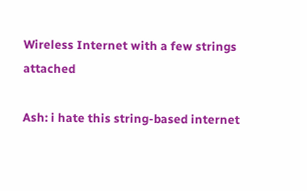Wireless Internet with a few strings attached

Ash: i hate this string-based internet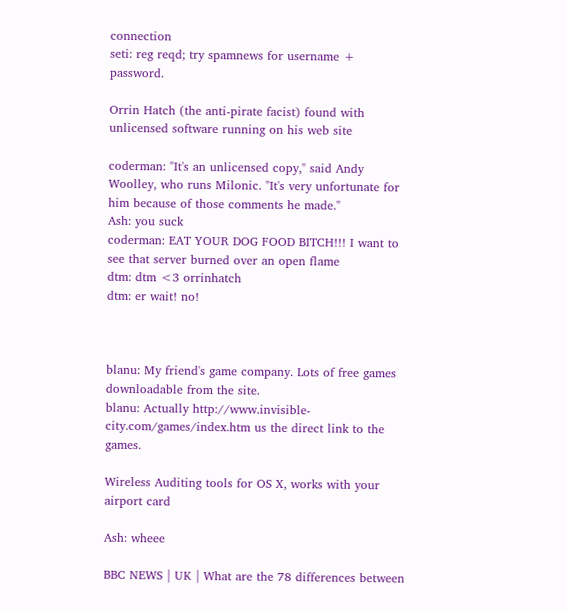connection
seti: reg reqd; try spamnews for username + password.

Orrin Hatch (the anti-pirate facist) found with unlicensed software running on his web site

coderman: "It's an unlicensed copy," said Andy Woolley, who runs Milonic. "It's very unfortunate for him because of those comments he made."
Ash: you suck
coderman: EAT YOUR DOG FOOD BITCH!!! I want to see that server burned over an open flame
dtm: dtm <3 orrinhatch
dtm: er wait! no!



blanu: My friend's game company. Lots of free games downloadable from the site.
blanu: Actually http://www.invisible-city.com/games/index.htm us the direct link to the games.

Wireless Auditing tools for OS X, works with your airport card

Ash: wheee

BBC NEWS | UK | What are the 78 differences between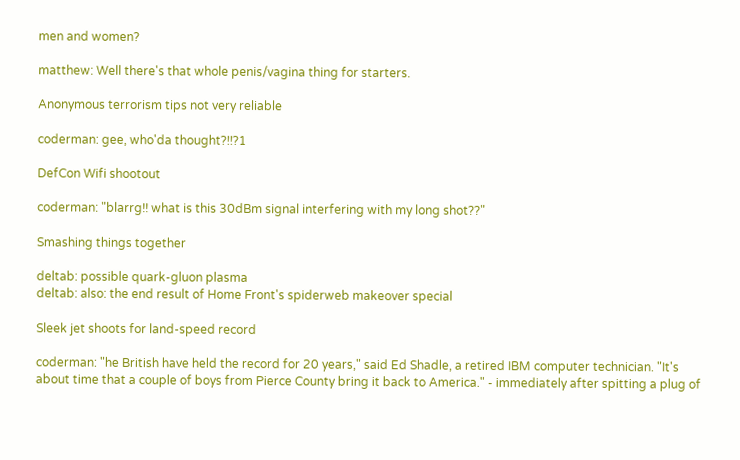men and women?

matthew: Well there's that whole penis/vagina thing for starters.

Anonymous terrorism tips not very reliable

coderman: gee, who'da thought?!!?1

DefCon Wifi shootout

coderman: "blarrg!! what is this 30dBm signal interfering with my long shot??"

Smashing things together

deltab: possible quark-gluon plasma
deltab: also: the end result of Home Front's spiderweb makeover special

Sleek jet shoots for land-speed record

coderman: "he British have held the record for 20 years," said Ed Shadle, a retired IBM computer technician. "It's about time that a couple of boys from Pierce County bring it back to America." - immediately after spitting a plug of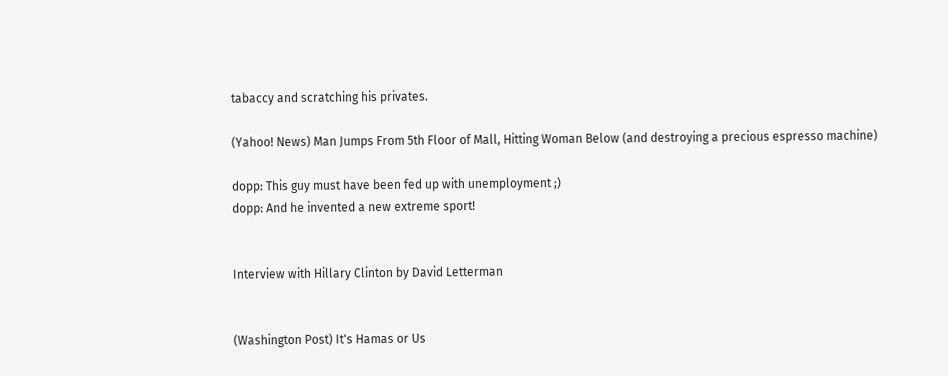tabaccy and scratching his privates.

(Yahoo! News) Man Jumps From 5th Floor of Mall, Hitting Woman Below (and destroying a precious espresso machine)

dopp: This guy must have been fed up with unemployment ;)
dopp: And he invented a new extreme sport!


Interview with Hillary Clinton by David Letterman


(Washington Post) It's Hamas or Us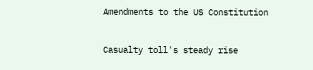Amendments to the US Constitution


Casualty toll's steady rise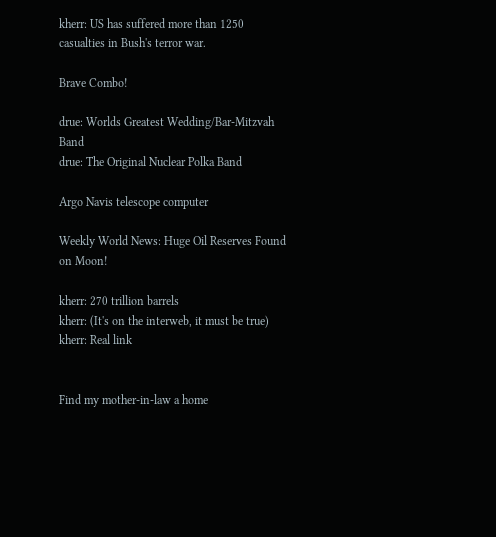kherr: US has suffered more than 1250 casualties in Bush's terror war.

Brave Combo!

drue: Worlds Greatest Wedding/Bar-Mitzvah Band
drue: The Original Nuclear Polka Band

Argo Navis telescope computer

Weekly World News: Huge Oil Reserves Found on Moon!

kherr: 270 trillion barrels
kherr: (It's on the interweb, it must be true)
kherr: Real link


Find my mother-in-law a home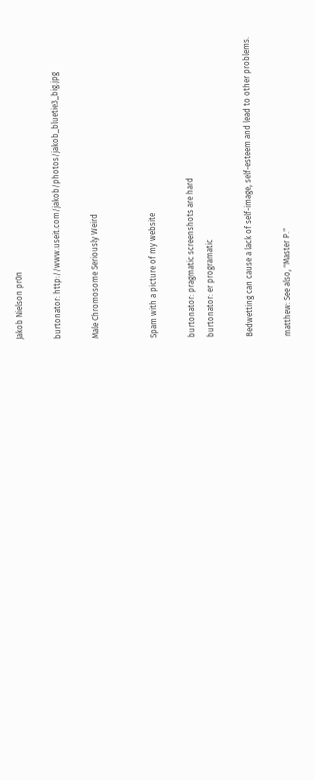Jakob Nielson pr0n

burtonator: http://www.useit.com/jakob/photos/jakob_bluetie3_big.jpg

Male Chromosome Seriously Weird


Spam with a picture of my website

burtonator: pragmatic screenshots are hard
burtonator: er programatic

Bedwetting can cause a lack of self-image, self-esteem and lead to other problems.

matthew: See also, "Master P."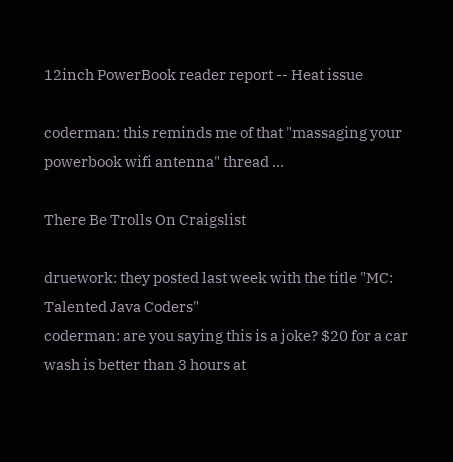12inch PowerBook reader report -- Heat issue

coderman: this reminds me of that "massaging your powerbook wifi antenna" thread ...

There Be Trolls On Craigslist

druework: they posted last week with the title "MC: Talented Java Coders"
coderman: are you saying this is a joke? $20 for a car wash is better than 3 hours at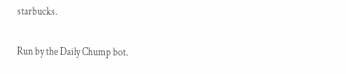starbucks.

Run by the Daily Chump bot.